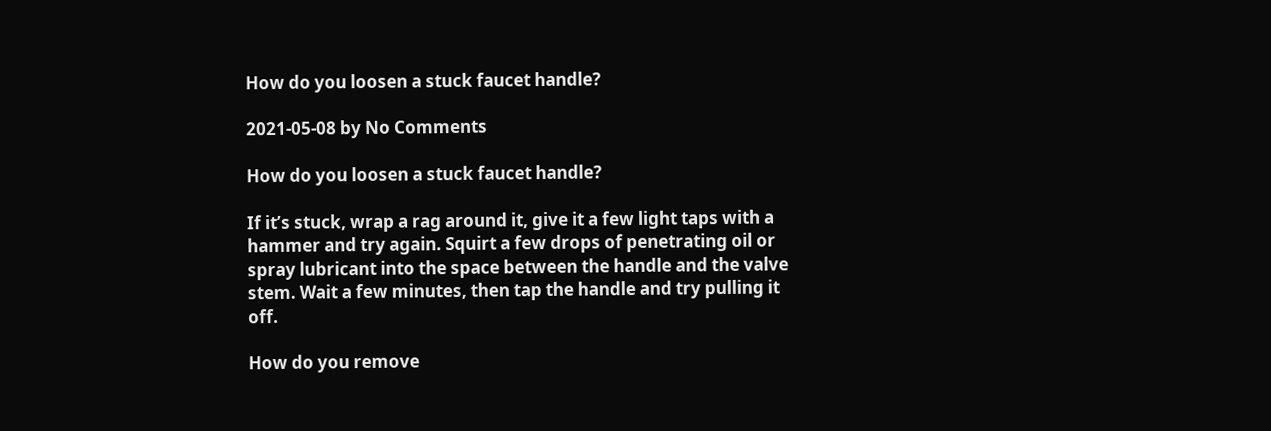How do you loosen a stuck faucet handle?

2021-05-08 by No Comments

How do you loosen a stuck faucet handle?

If it’s stuck, wrap a rag around it, give it a few light taps with a hammer and try again. Squirt a few drops of penetrating oil or spray lubricant into the space between the handle and the valve stem. Wait a few minutes, then tap the handle and try pulling it off.

How do you remove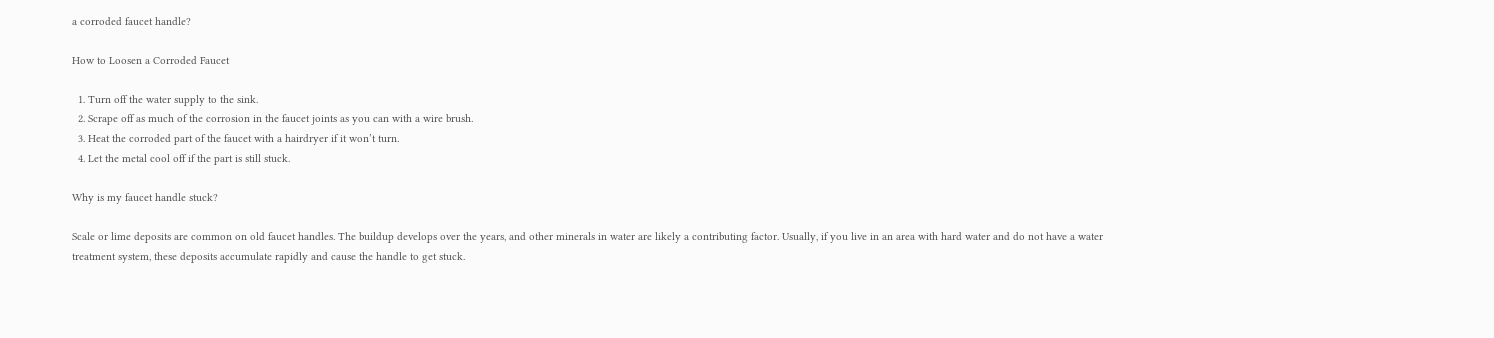a corroded faucet handle?

How to Loosen a Corroded Faucet

  1. Turn off the water supply to the sink.
  2. Scrape off as much of the corrosion in the faucet joints as you can with a wire brush.
  3. Heat the corroded part of the faucet with a hairdryer if it won’t turn.
  4. Let the metal cool off if the part is still stuck.

Why is my faucet handle stuck?

Scale or lime deposits are common on old faucet handles. The buildup develops over the years, and other minerals in water are likely a contributing factor. Usually, if you live in an area with hard water and do not have a water treatment system, these deposits accumulate rapidly and cause the handle to get stuck.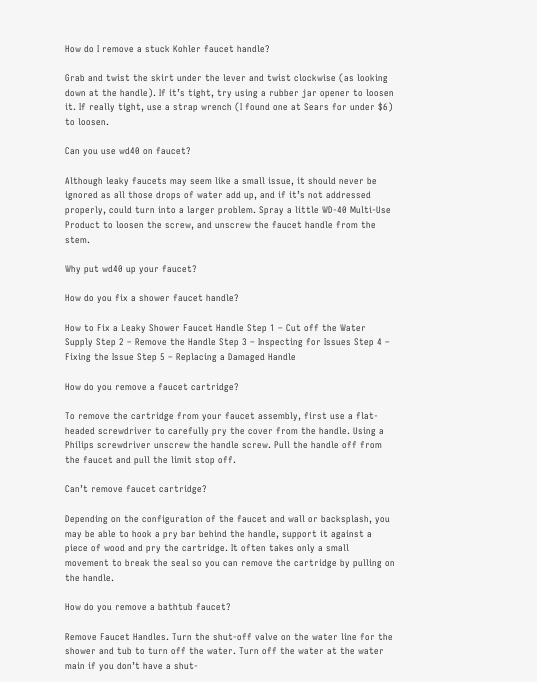How do I remove a stuck Kohler faucet handle?

Grab and twist the skirt under the lever and twist clockwise (as looking down at the handle). If it’s tight, try using a rubber jar opener to loosen it. If really tight, use a strap wrench (I found one at Sears for under $6) to loosen.

Can you use wd40 on faucet?

Although leaky faucets may seem like a small issue, it should never be ignored as all those drops of water add up, and if it’s not addressed properly, could turn into a larger problem. Spray a little WD-40 Multi-Use Product to loosen the screw, and unscrew the faucet handle from the stem.

Why put wd40 up your faucet?

How do you fix a shower faucet handle?

How to Fix a Leaky Shower Faucet Handle Step 1 – Cut off the Water Supply Step 2 – Remove the Handle Step 3 – Inspecting for Issues Step 4 – Fixing the Issue Step 5 – Replacing a Damaged Handle

How do you remove a faucet cartridge?

To remove the cartridge from your faucet assembly, first use a flat-headed screwdriver to carefully pry the cover from the handle. Using a Philips screwdriver unscrew the handle screw. Pull the handle off from the faucet and pull the limit stop off.

Can’t remove faucet cartridge?

Depending on the configuration of the faucet and wall or backsplash, you may be able to hook a pry bar behind the handle, support it against a piece of wood and pry the cartridge. It often takes only a small movement to break the seal so you can remove the cartridge by pulling on the handle.

How do you remove a bathtub faucet?

Remove Faucet Handles. Turn the shut-off valve on the water line for the shower and tub to turn off the water. Turn off the water at the water main if you don’t have a shut-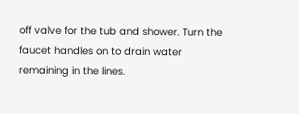off valve for the tub and shower. Turn the faucet handles on to drain water remaining in the lines.